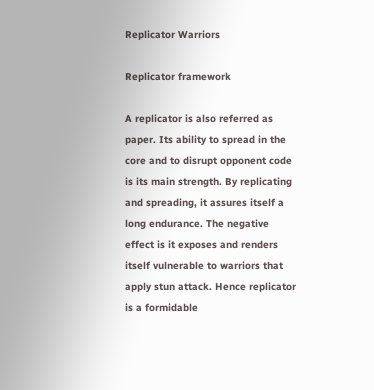Replicator Warriors

Replicator framework

A replicator is also referred as paper. Its ability to spread in the core and to disrupt opponent code is its main strength. By replicating and spreading, it assures itself a long endurance. The negative effect is it exposes and renders itself vulnerable to warriors that apply stun attack. Hence replicator is a formidable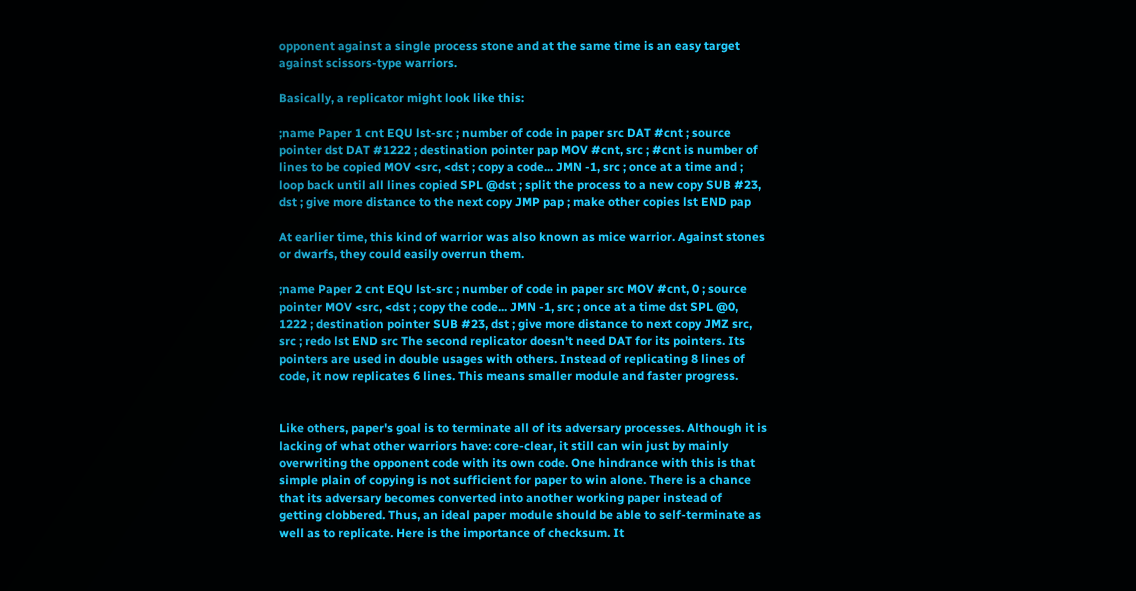opponent against a single process stone and at the same time is an easy target against scissors-type warriors.

Basically, a replicator might look like this:

;name Paper 1 cnt EQU lst-src ; number of code in paper src DAT #cnt ; source pointer dst DAT #1222 ; destination pointer pap MOV #cnt, src ; #cnt is number of lines to be copied MOV <src, <dst ; copy a code... JMN -1, src ; once at a time and ; loop back until all lines copied SPL @dst ; split the process to a new copy SUB #23, dst ; give more distance to the next copy JMP pap ; make other copies lst END pap

At earlier time, this kind of warrior was also known as mice warrior. Against stones or dwarfs, they could easily overrun them.

;name Paper 2 cnt EQU lst-src ; number of code in paper src MOV #cnt, 0 ; source pointer MOV <src, <dst ; copy the code... JMN -1, src ; once at a time dst SPL @0, 1222 ; destination pointer SUB #23, dst ; give more distance to next copy JMZ src, src ; redo lst END src The second replicator doesn't need DAT for its pointers. Its pointers are used in double usages with others. Instead of replicating 8 lines of code, it now replicates 6 lines. This means smaller module and faster progress.


Like others, paper's goal is to terminate all of its adversary processes. Although it is lacking of what other warriors have: core-clear, it still can win just by mainly overwriting the opponent code with its own code. One hindrance with this is that simple plain of copying is not sufficient for paper to win alone. There is a chance that its adversary becomes converted into another working paper instead of getting clobbered. Thus, an ideal paper module should be able to self-terminate as well as to replicate. Here is the importance of checksum. It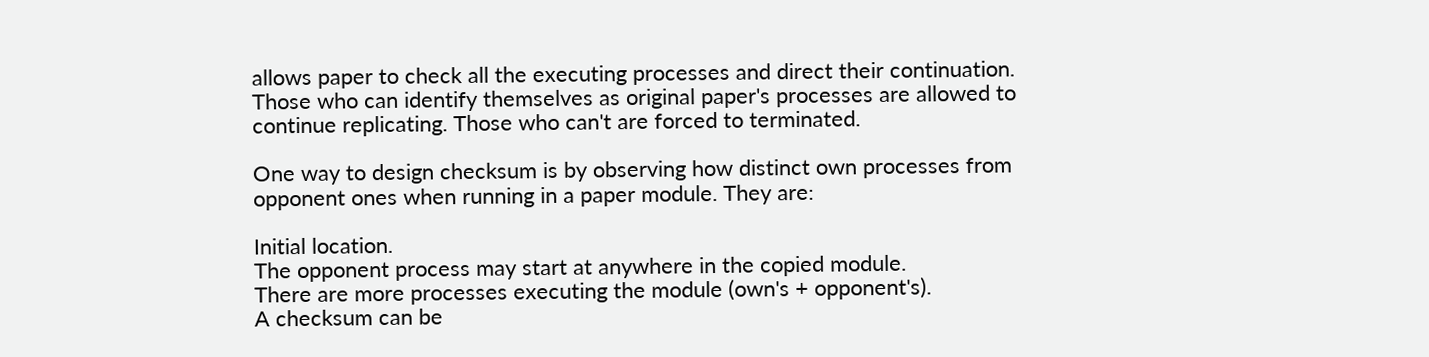allows paper to check all the executing processes and direct their continuation. Those who can identify themselves as original paper's processes are allowed to continue replicating. Those who can't are forced to terminated.

One way to design checksum is by observing how distinct own processes from opponent ones when running in a paper module. They are:

Initial location.
The opponent process may start at anywhere in the copied module.
There are more processes executing the module (own's + opponent's).
A checksum can be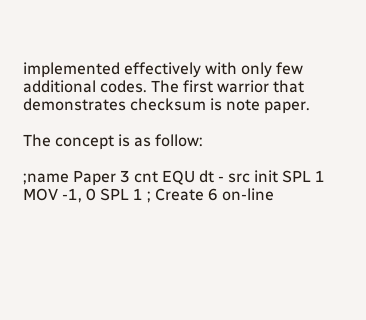implemented effectively with only few additional codes. The first warrior that demonstrates checksum is note paper.

The concept is as follow:

;name Paper 3 cnt EQU dt - src init SPL 1 MOV -1, 0 SPL 1 ; Create 6 on-line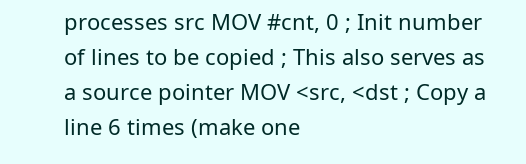processes src MOV #cnt, 0 ; Init number of lines to be copied ; This also serves as a source pointer MOV <src, <dst ; Copy a line 6 times (make one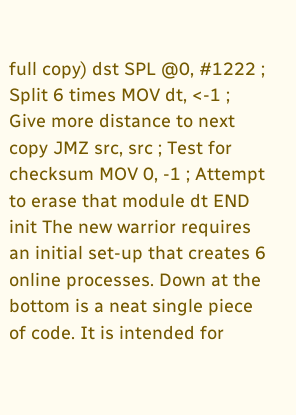full copy) dst SPL @0, #1222 ; Split 6 times MOV dt, <-1 ; Give more distance to next copy JMZ src, src ; Test for checksum MOV 0, -1 ; Attempt to erase that module dt END init The new warrior requires an initial set-up that creates 6 online processes. Down at the bottom is a neat single piece of code. It is intended for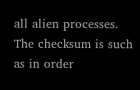all alien processes. The checksum is such as in order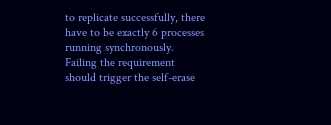to replicate successfully, there have to be exactly 6 processes running synchronously. Failing the requirement should trigger the self-erase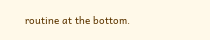routine at the bottom.